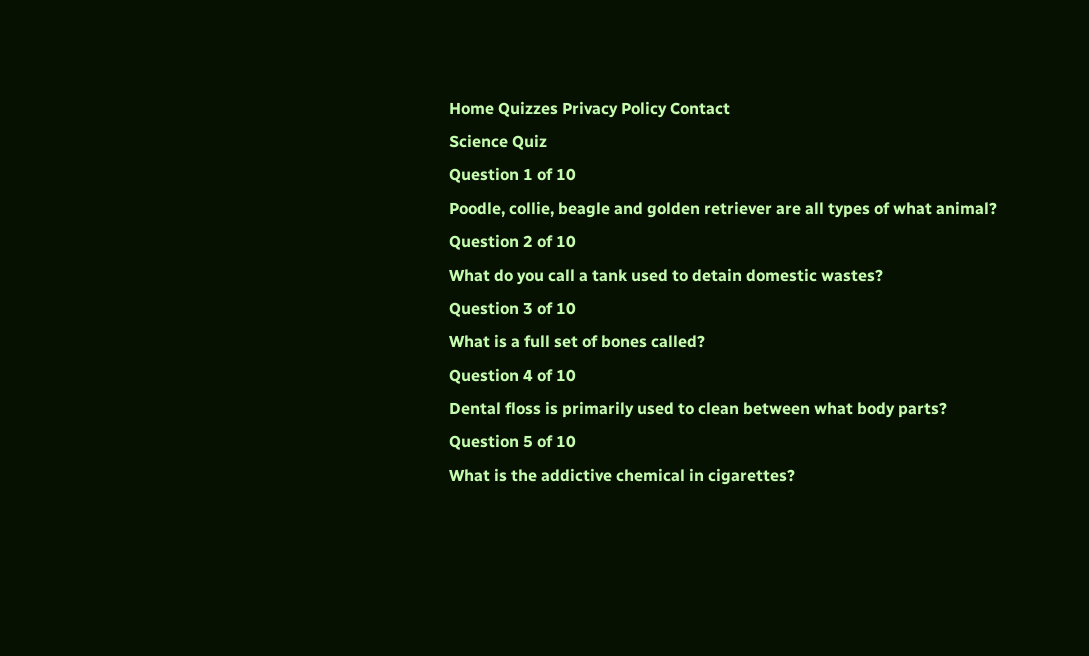Home Quizzes Privacy Policy Contact
Science Quiz
Question 1 of 10
Poodle, collie, beagle and golden retriever are all types of what animal?
Question 2 of 10
What do you call a tank used to detain domestic wastes?
Question 3 of 10
What is a full set of bones called?
Question 4 of 10
Dental floss is primarily used to clean between what body parts?
Question 5 of 10
What is the addictive chemical in cigarettes?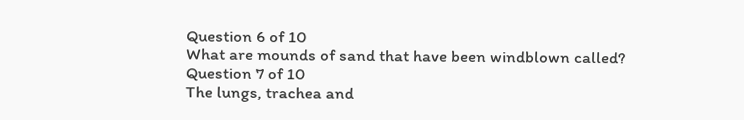Question 6 of 10
What are mounds of sand that have been windblown called?
Question 7 of 10
The lungs, trachea and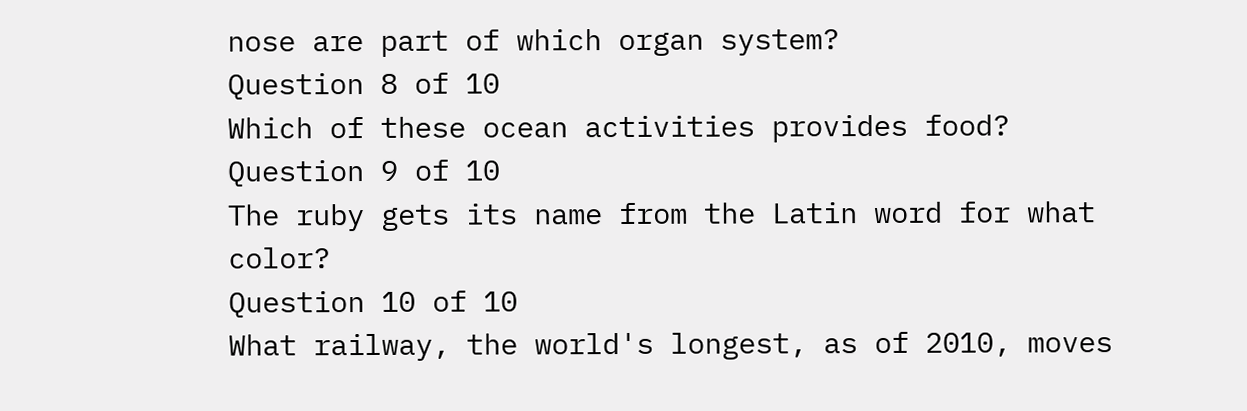nose are part of which organ system?
Question 8 of 10
Which of these ocean activities provides food?
Question 9 of 10
The ruby gets its name from the Latin word for what color?
Question 10 of 10
What railway, the world's longest, as of 2010, moves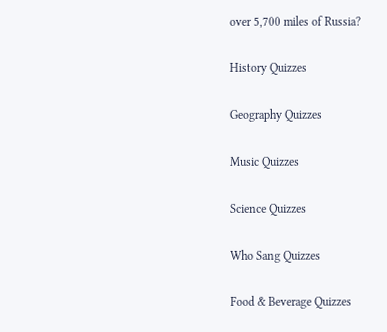over 5,700 miles of Russia?

History Quizzes

Geography Quizzes

Music Quizzes

Science Quizzes

Who Sang Quizzes

Food & Beverage Quizzes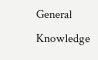General Knowledge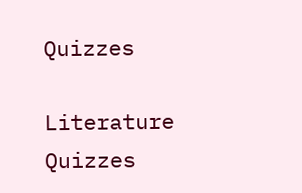Quizzes

Literature Quizzes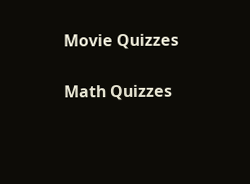Movie Quizzes

Math Quizzes